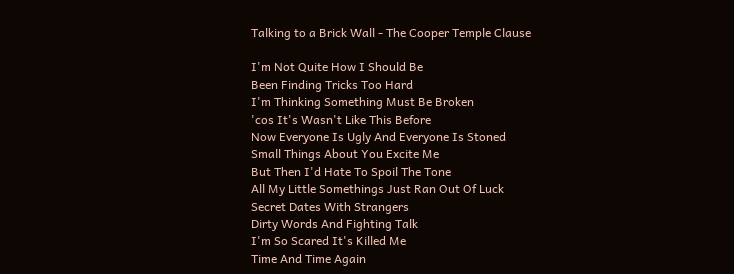Talking to a Brick Wall - The Cooper Temple Clause

I'm Not Quite How I Should Be
Been Finding Tricks Too Hard
I'm Thinking Something Must Be Broken
'cos It's Wasn't Like This Before
Now Everyone Is Ugly And Everyone Is Stoned
Small Things About You Excite Me
But Then I'd Hate To Spoil The Tone
All My Little Somethings Just Ran Out Of Luck
Secret Dates With Strangers
Dirty Words And Fighting Talk
I'm So Scared It's Killed Me
Time And Time Again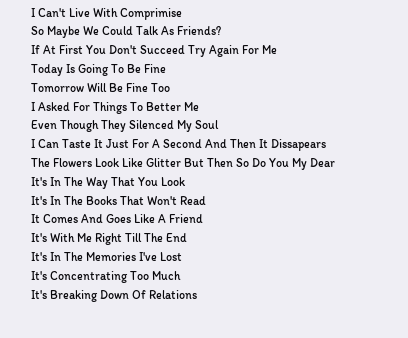I Can't Live With Comprimise
So Maybe We Could Talk As Friends?
If At First You Don't Succeed Try Again For Me
Today Is Going To Be Fine
Tomorrow Will Be Fine Too
I Asked For Things To Better Me
Even Though They Silenced My Soul
I Can Taste It Just For A Second And Then It Dissapears
The Flowers Look Like Glitter But Then So Do You My Dear
It's In The Way That You Look
It's In The Books That Won't Read
It Comes And Goes Like A Friend
It's With Me Right Till The End
It's In The Memories I've Lost
It's Concentrating Too Much
It's Breaking Down Of Relations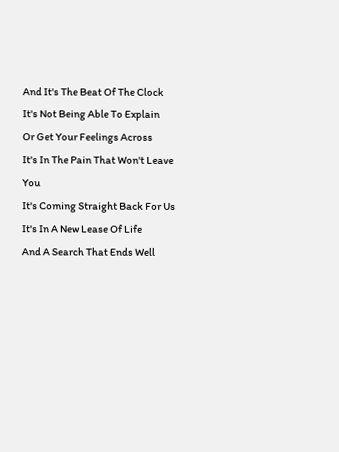And It's The Beat Of The Clock
It's Not Being Able To Explain
Or Get Your Feelings Across
It's In The Pain That Won't Leave You
It's Coming Straight Back For Us
It's In A New Lease Of Life
And A Search That Ends Well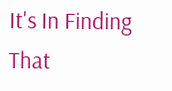It's In Finding That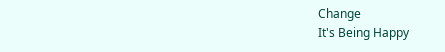Change
It's Being Happy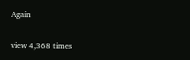Again

view 4,368 times